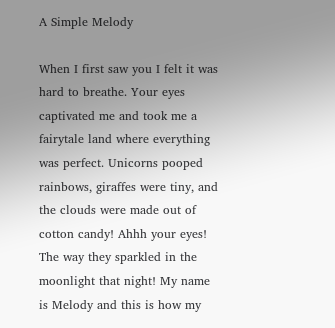A Simple Melody

When I first saw you I felt it was hard to breathe. Your eyes captivated me and took me a fairytale land where everything was perfect. Unicorns pooped rainbows, giraffes were tiny, and the clouds were made out of cotton candy! Ahhh your eyes! The way they sparkled in the moonlight that night! My name is Melody and this is how my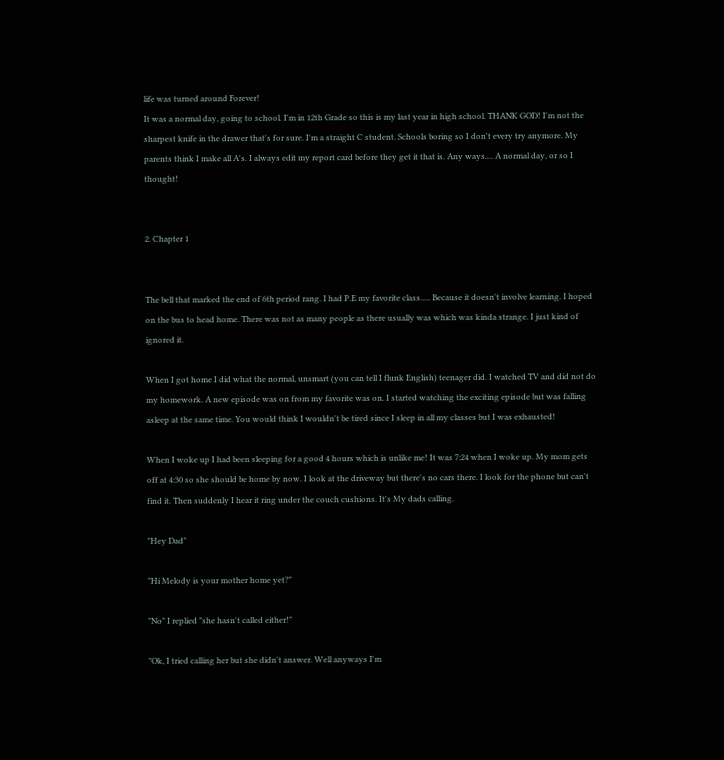life was turned around Forever!
It was a normal day, going to school. I'm in 12th Grade so this is my last year in high school. THANK GOD! I'm not the sharpest knife in the drawer that's for sure. I'm a straight C student. Schools boring so I don't every try anymore. My parents think I make all A's. I always edit my report card before they get it that is. Any ways.... A normal day, or so I thought!


2. Chapter 1


The bell that marked the end of 6th period rang. I had P.E my favorite class..... Because it doesn't involve learning. I hoped on the bus to head home. There was not as many people as there usually was which was kinda strange. I just kind of ignored it.

When I got home I did what the normal, unsmart (you can tell I flunk English) teenager did. I watched TV and did not do my homework. A new episode was on from my favorite was on. I started watching the exciting episode but was falling asleep at the same time. You would think I wouldn't be tired since I sleep in all my classes but I was exhausted!

When I woke up I had been sleeping for a good 4 hours which is unlike me! It was 7:24 when I woke up. My mom gets off at 4:30 so she should be home by now. I look at the driveway but there's no cars there. I look for the phone but can't find it. Then suddenly I hear it ring under the couch cushions. It's My dads calling.

"Hey Dad"

"Hi Melody is your mother home yet?"

"No" I replied "she hasn't called either!"

"Ok, I tried calling her but she didn't answer. Well anyways I'm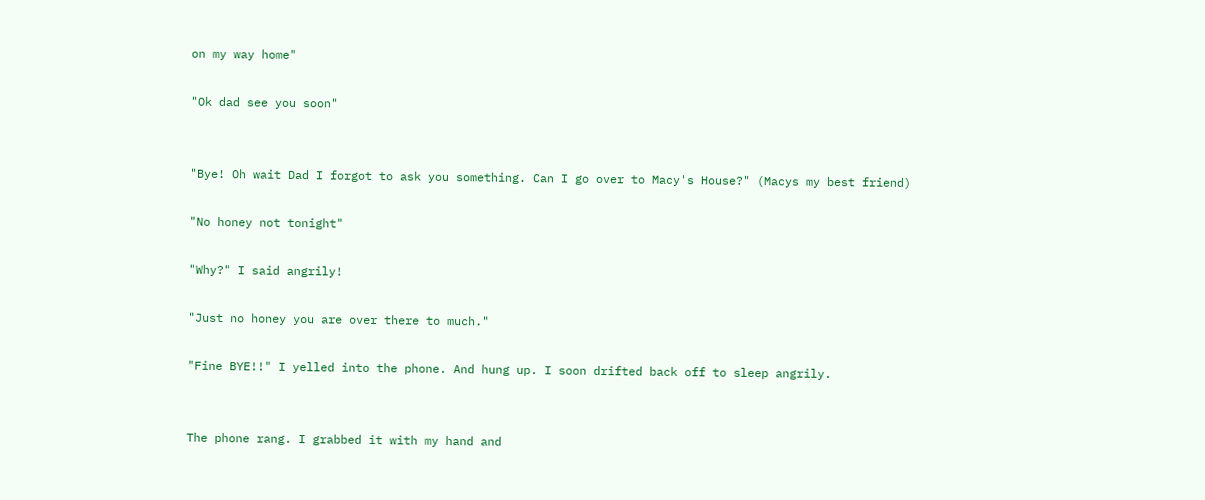on my way home"

"Ok dad see you soon"


"Bye! Oh wait Dad I forgot to ask you something. Can I go over to Macy's House?" (Macys my best friend)

"No honey not tonight"

"Why?" I said angrily!

"Just no honey you are over there to much."

"Fine BYE!!" I yelled into the phone. And hung up. I soon drifted back off to sleep angrily.


The phone rang. I grabbed it with my hand and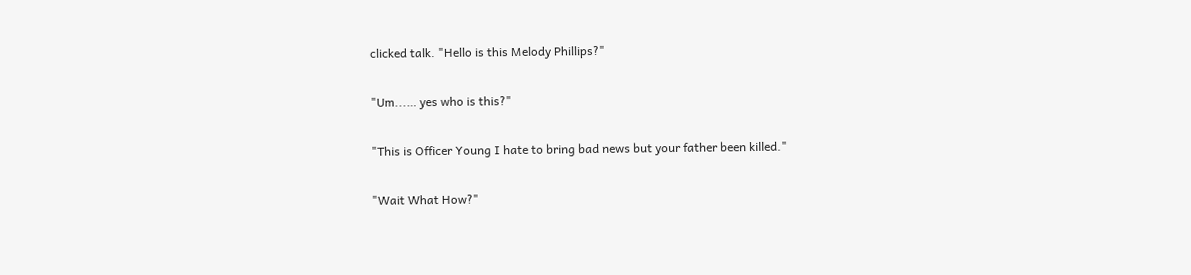clicked talk. "Hello is this Melody Phillips?"

"Um...… yes who is this?"

"This is Officer Young I hate to bring bad news but your father been killed."

"Wait What How?"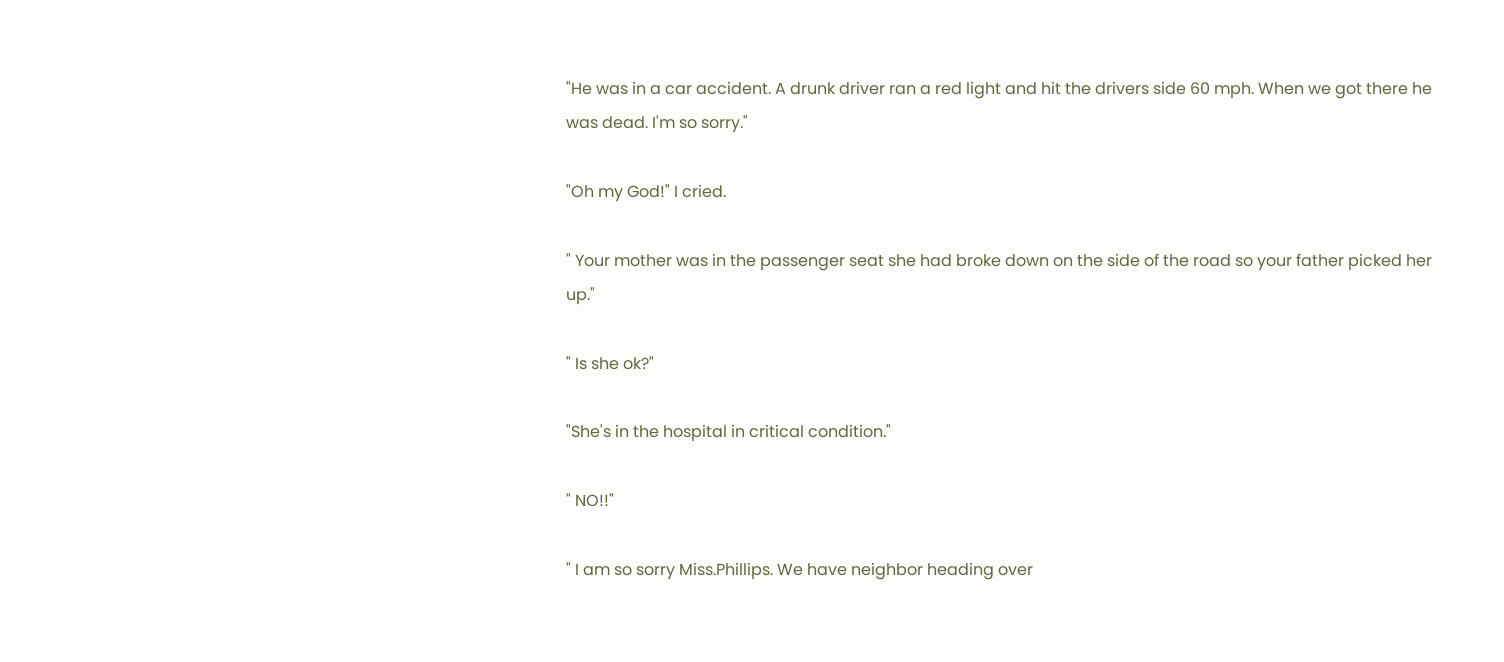"He was in a car accident. A drunk driver ran a red light and hit the drivers side 60 mph. When we got there he was dead. I'm so sorry."

"Oh my God!" I cried.

" Your mother was in the passenger seat she had broke down on the side of the road so your father picked her up."

" Is she ok?"

"She's in the hospital in critical condition."

" NO!!"

" I am so sorry Miss.Phillips. We have neighbor heading over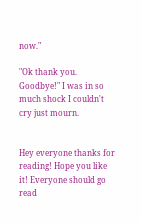now."

"Ok thank you. Goodbye!" I was in so much shock I couldn't cry just mourn.


Hey everyone thanks for reading! Hope you like it! Everyone should go read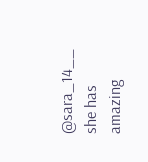@sara_14__ she has amazing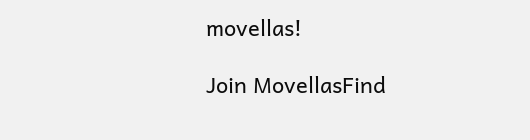movellas!

Join MovellasFind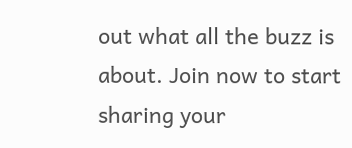out what all the buzz is about. Join now to start sharing your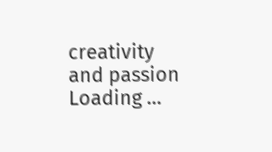creativity and passion
Loading ...